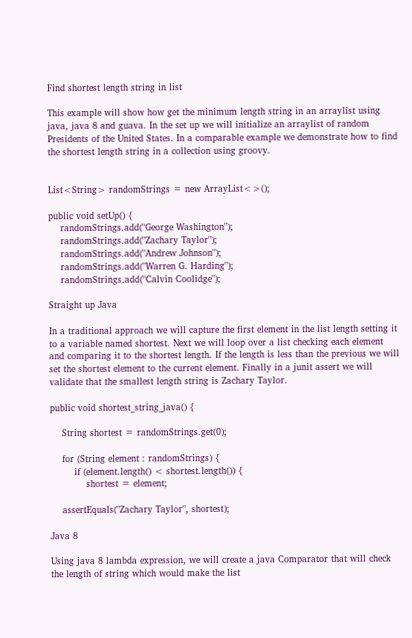Find shortest length string in list

This example will show how get the minimum length string in an arraylist using java, java 8 and guava. In the set up we will initialize an arraylist of random Presidents of the United States. In a comparable example we demonstrate how to find the shortest length string in a collection using groovy.


List<String> randomStrings = new ArrayList<>();

public void setUp() {
    randomStrings.add("George Washington");
    randomStrings.add("Zachary Taylor");
    randomStrings.add("Andrew Johnson");
    randomStrings.add("Warren G. Harding");
    randomStrings.add("Calvin Coolidge");

Straight up Java

In a traditional approach we will capture the first element in the list length setting it to a variable named shortest. Next we will loop over a list checking each element and comparing it to the shortest length. If the length is less than the previous we will set the shortest element to the current element. Finally in a junit assert we will validate that the smallest length string is Zachary Taylor.

public void shortest_string_java() {

    String shortest = randomStrings.get(0);

    for (String element : randomStrings) {
        if (element.length() < shortest.length()) {
            shortest = element;

    assertEquals("Zachary Taylor", shortest);

Java 8

Using java 8 lambda expression, we will create a java Comparator that will check the length of string which would make the list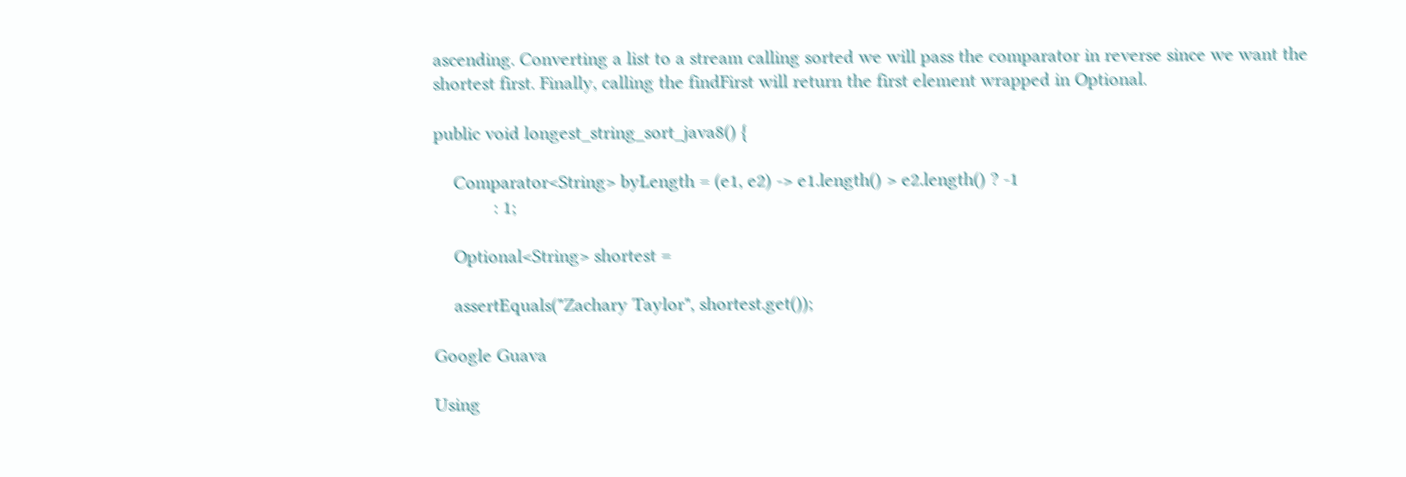ascending. Converting a list to a stream calling sorted we will pass the comparator in reverse since we want the shortest first. Finally, calling the findFirst will return the first element wrapped in Optional.

public void longest_string_sort_java8() {

    Comparator<String> byLength = (e1, e2) -> e1.length() > e2.length() ? -1
            : 1;

    Optional<String> shortest =

    assertEquals("Zachary Taylor", shortest.get());

Google Guava

Using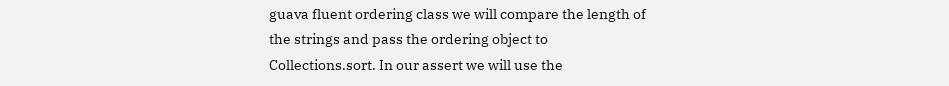guava fluent ordering class we will compare the length of the strings and pass the ordering object to Collections.sort. In our assert we will use the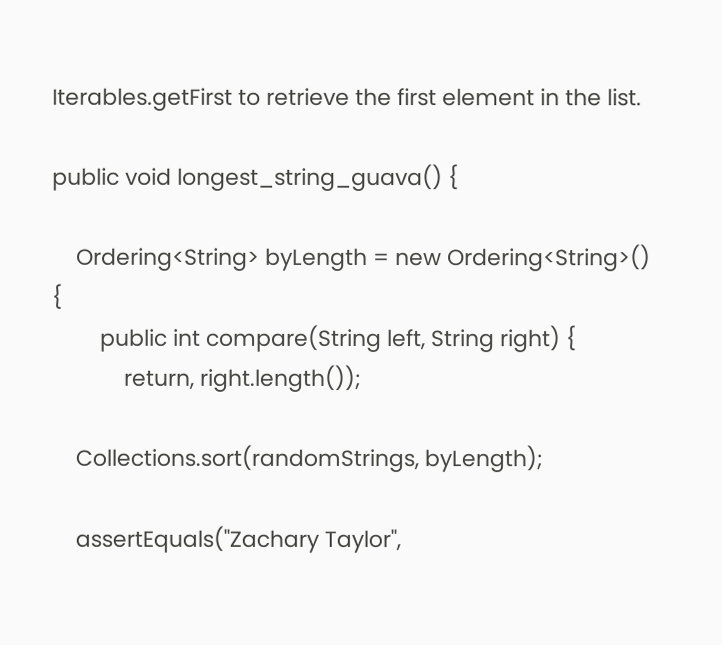Iterables.getFirst to retrieve the first element in the list.

public void longest_string_guava() {

    Ordering<String> byLength = new Ordering<String>() {
        public int compare(String left, String right) {
            return, right.length());

    Collections.sort(randomStrings, byLength);

    assertEquals("Zachary Taylor",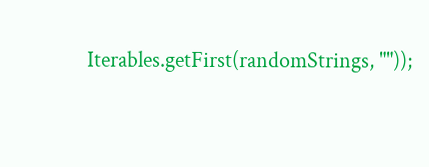Iterables.getFirst(randomStrings, ""));